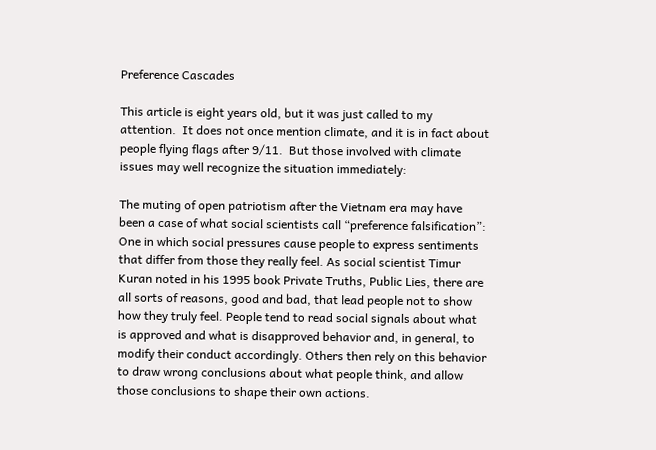Preference Cascades

This article is eight years old, but it was just called to my attention.  It does not once mention climate, and it is in fact about people flying flags after 9/11.  But those involved with climate issues may well recognize the situation immediately:

The muting of open patriotism after the Vietnam era may have been a case of what social scientists call “preference falsification”: One in which social pressures cause people to express sentiments that differ from those they really feel. As social scientist Timur Kuran noted in his 1995 book Private Truths, Public Lies, there are all sorts of reasons, good and bad, that lead people not to show how they truly feel. People tend to read social signals about what is approved and what is disapproved behavior and, in general, to modify their conduct accordingly. Others then rely on this behavior to draw wrong conclusions about what people think, and allow those conclusions to shape their own actions.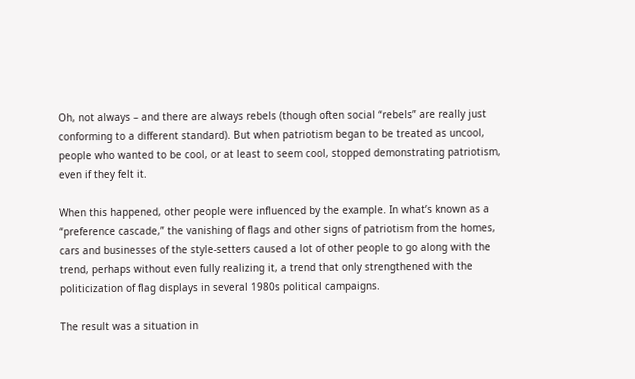Oh, not always – and there are always rebels (though often social “rebels” are really just conforming to a different standard). But when patriotism began to be treated as uncool, people who wanted to be cool, or at least to seem cool, stopped demonstrating patriotism, even if they felt it.

When this happened, other people were influenced by the example. In what’s known as a “preference cascade,” the vanishing of flags and other signs of patriotism from the homes, cars and businesses of the style-setters caused a lot of other people to go along with the trend, perhaps without even fully realizing it, a trend that only strengthened with the politicization of flag displays in several 1980s political campaigns.

The result was a situation in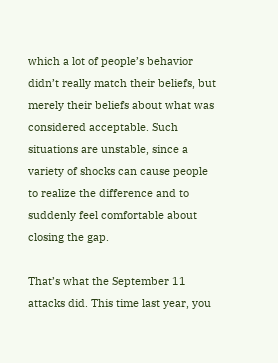which a lot of people’s behavior didn’t really match their beliefs, but merely their beliefs about what was considered acceptable. Such situations are unstable, since a variety of shocks can cause people to realize the difference and to suddenly feel comfortable about closing the gap.

That’s what the September 11 attacks did. This time last year, you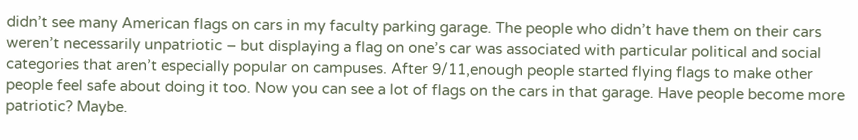didn’t see many American flags on cars in my faculty parking garage. The people who didn’t have them on their cars weren’t necessarily unpatriotic – but displaying a flag on one’s car was associated with particular political and social categories that aren’t especially popular on campuses. After 9/11,enough people started flying flags to make other people feel safe about doing it too. Now you can see a lot of flags on the cars in that garage. Have people become more patriotic? Maybe.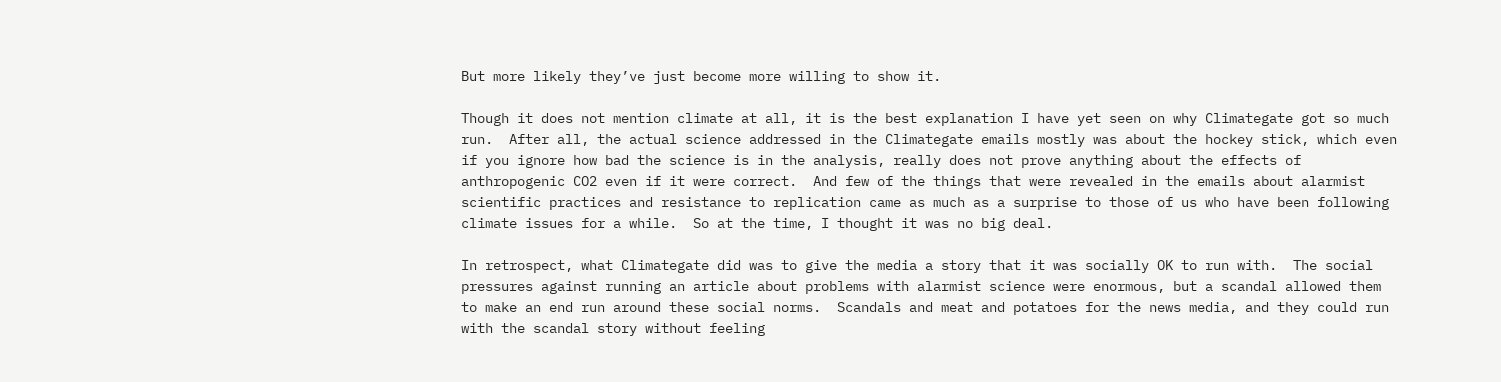But more likely they’ve just become more willing to show it.

Though it does not mention climate at all, it is the best explanation I have yet seen on why Climategate got so much run.  After all, the actual science addressed in the Climategate emails mostly was about the hockey stick, which even if you ignore how bad the science is in the analysis, really does not prove anything about the effects of anthropogenic CO2 even if it were correct.  And few of the things that were revealed in the emails about alarmist scientific practices and resistance to replication came as much as a surprise to those of us who have been following climate issues for a while.  So at the time, I thought it was no big deal.

In retrospect, what Climategate did was to give the media a story that it was socially OK to run with.  The social pressures against running an article about problems with alarmist science were enormous, but a scandal allowed them to make an end run around these social norms.  Scandals and meat and potatoes for the news media, and they could run with the scandal story without feeling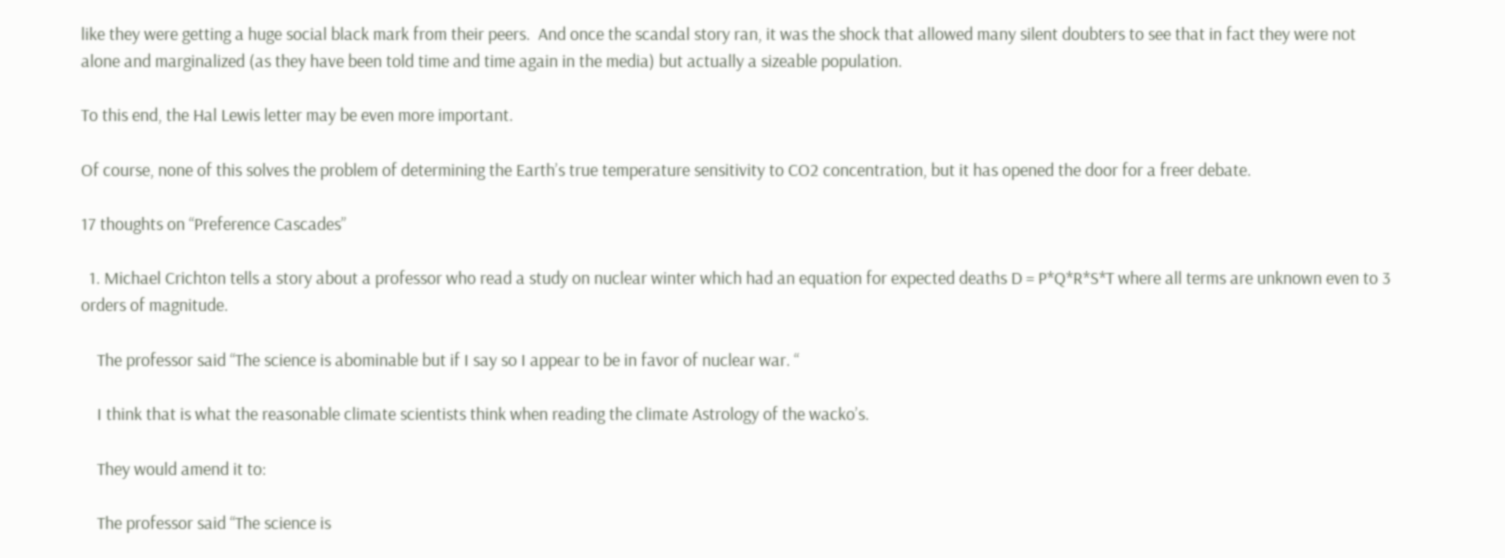like they were getting a huge social black mark from their peers.  And once the scandal story ran, it was the shock that allowed many silent doubters to see that in fact they were not alone and marginalized (as they have been told time and time again in the media) but actually a sizeable population.

To this end, the Hal Lewis letter may be even more important.

Of course, none of this solves the problem of determining the Earth’s true temperature sensitivity to CO2 concentration, but it has opened the door for a freer debate.

17 thoughts on “Preference Cascades”

  1. Michael Crichton tells a story about a professor who read a study on nuclear winter which had an equation for expected deaths D = P*Q*R*S*T where all terms are unknown even to 3 orders of magnitude.

    The professor said “The science is abominable but if I say so I appear to be in favor of nuclear war. “

    I think that is what the reasonable climate scientists think when reading the climate Astrology of the wacko’s.

    They would amend it to:

    The professor said “The science is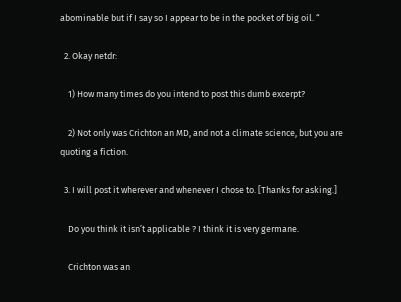abominable but if I say so I appear to be in the pocket of big oil. “

  2. Okay netdr:

    1) How many times do you intend to post this dumb excerpt?

    2) Not only was Crichton an MD, and not a climate science, but you are quoting a fiction.

  3. I will post it wherever and whenever I chose to. [Thanks for asking.]

    Do you think it isn’t applicable ? I think it is very germane.

    Crichton was an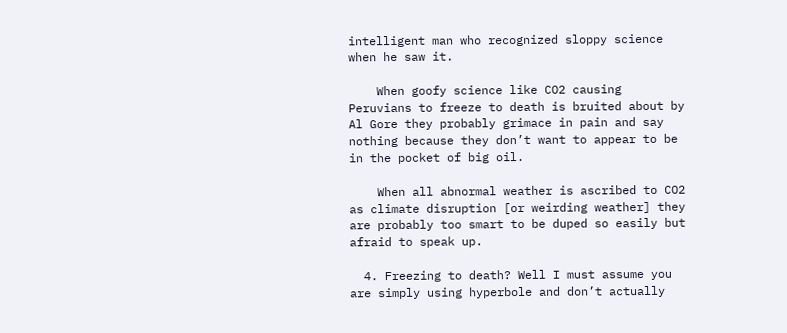intelligent man who recognized sloppy science when he saw it.

    When goofy science like CO2 causing Peruvians to freeze to death is bruited about by Al Gore they probably grimace in pain and say nothing because they don’t want to appear to be in the pocket of big oil.

    When all abnormal weather is ascribed to CO2 as climate disruption [or weirding weather] they are probably too smart to be duped so easily but afraid to speak up.

  4. Freezing to death? Well I must assume you are simply using hyperbole and don’t actually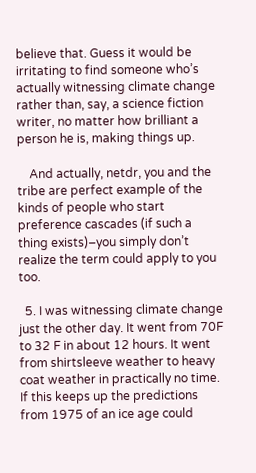believe that. Guess it would be irritating to find someone who’s actually witnessing climate change rather than, say, a science fiction writer, no matter how brilliant a person he is, making things up.

    And actually, netdr, you and the tribe are perfect example of the kinds of people who start preference cascades (if such a thing exists)–you simply don’t realize the term could apply to you too.

  5. I was witnessing climate change just the other day. It went from 70F to 32 F in about 12 hours. It went from shirtsleeve weather to heavy coat weather in practically no time. If this keeps up the predictions from 1975 of an ice age could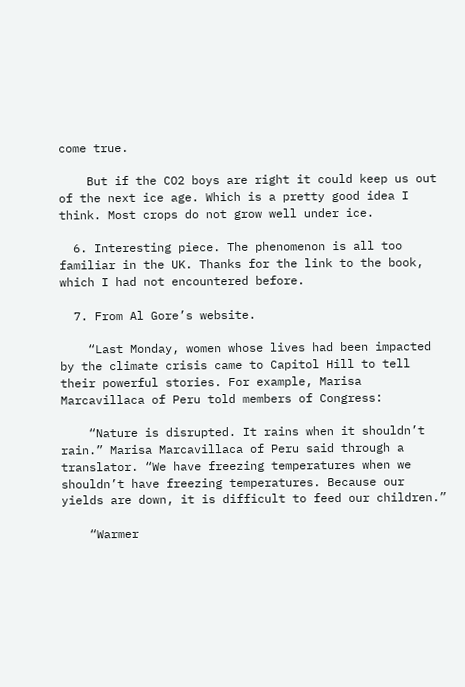come true.

    But if the CO2 boys are right it could keep us out of the next ice age. Which is a pretty good idea I think. Most crops do not grow well under ice.

  6. Interesting piece. The phenomenon is all too familiar in the UK. Thanks for the link to the book, which I had not encountered before.

  7. From Al Gore’s website.

    “Last Monday, women whose lives had been impacted by the climate crisis came to Capitol Hill to tell their powerful stories. For example, Marisa Marcavillaca of Peru told members of Congress:

    “Nature is disrupted. It rains when it shouldn’t rain.” Marisa Marcavillaca of Peru said through a translator. “We have freezing temperatures when we shouldn’t have freezing temperatures. Because our yields are down, it is difficult to feed our children.”

    “Warmer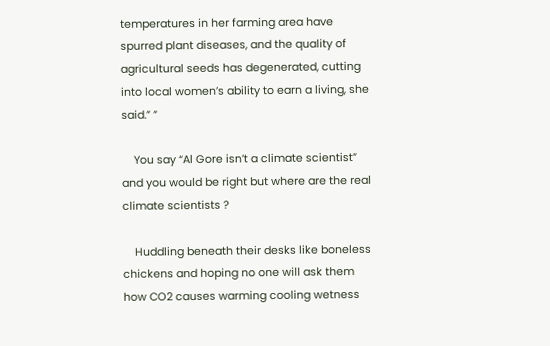temperatures in her farming area have spurred plant diseases, and the quality of agricultural seeds has degenerated, cutting into local women’s ability to earn a living, she said.” ”

    You say “Al Gore isn’t a climate scientist” and you would be right but where are the real climate scientists ?

    Huddling beneath their desks like boneless chickens and hoping no one will ask them how CO2 causes warming cooling wetness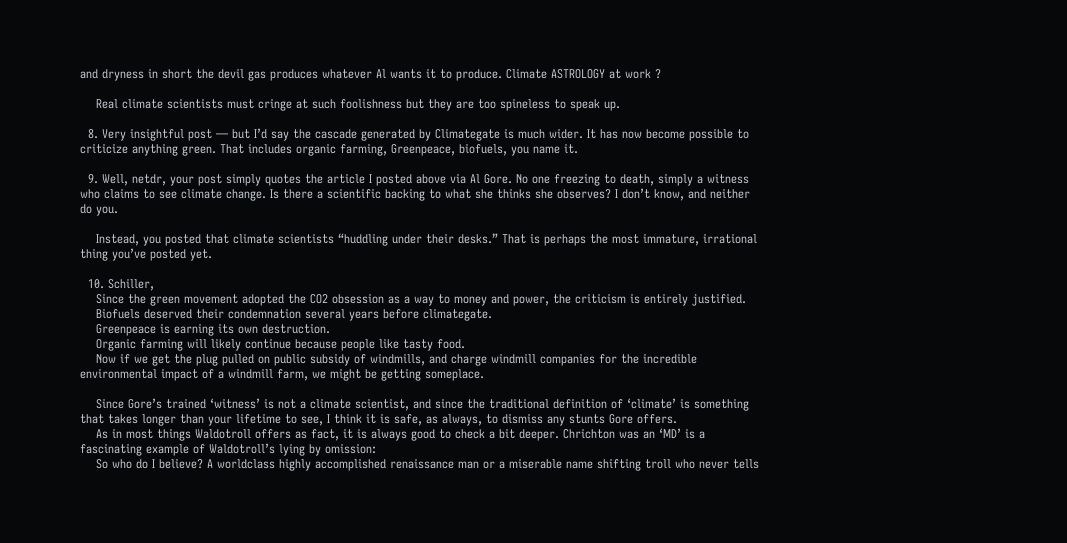and dryness in short the devil gas produces whatever Al wants it to produce. Climate ASTROLOGY at work ?

    Real climate scientists must cringe at such foolishness but they are too spineless to speak up.

  8. Very insightful post — but I’d say the cascade generated by Climategate is much wider. It has now become possible to criticize anything green. That includes organic farming, Greenpeace, biofuels, you name it.

  9. Well, netdr, your post simply quotes the article I posted above via Al Gore. No one freezing to death, simply a witness who claims to see climate change. Is there a scientific backing to what she thinks she observes? I don’t know, and neither do you.

    Instead, you posted that climate scientists “huddling under their desks.” That is perhaps the most immature, irrational thing you’ve posted yet.

  10. Schiller,
    Since the green movement adopted the CO2 obsession as a way to money and power, the criticism is entirely justified.
    Biofuels deserved their condemnation several years before climategate.
    Greenpeace is earning its own destruction.
    Organic farming will likely continue because people like tasty food.
    Now if we get the plug pulled on public subsidy of windmills, and charge windmill companies for the incredible environmental impact of a windmill farm, we might be getting someplace.

    Since Gore’s trained ‘witness’ is not a climate scientist, and since the traditional definition of ‘climate’ is something that takes longer than your lifetime to see, I think it is safe, as always, to dismiss any stunts Gore offers.
    As in most things Waldotroll offers as fact, it is always good to check a bit deeper. Chrichton was an ‘MD’ is a fascinating example of Waldotroll’s lying by omission:
    So who do I believe? A worldclass highly accomplished renaissance man or a miserable name shifting troll who never tells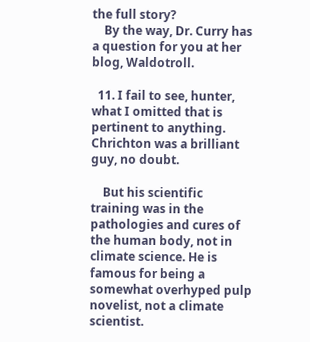the full story?
    By the way, Dr. Curry has a question for you at her blog, Waldotroll.

  11. I fail to see, hunter, what I omitted that is pertinent to anything. Chrichton was a brilliant guy, no doubt.

    But his scientific training was in the pathologies and cures of the human body, not in climate science. He is famous for being a somewhat overhyped pulp novelist, not a climate scientist.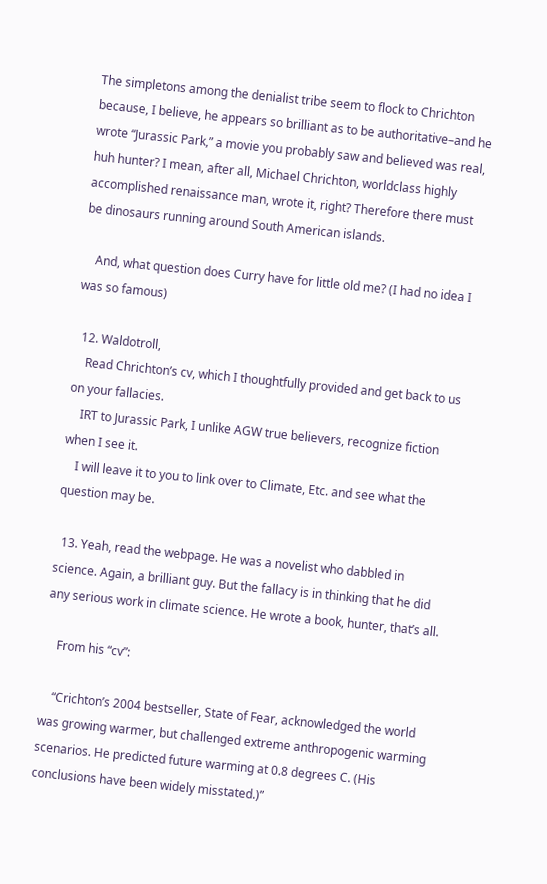The simpletons among the denialist tribe seem to flock to Chrichton because, I believe, he appears so brilliant as to be authoritative–and he wrote “Jurassic Park,” a movie you probably saw and believed was real, huh hunter? I mean, after all, Michael Chrichton, worldclass highly accomplished renaissance man, wrote it, right? Therefore there must be dinosaurs running around South American islands.

    And, what question does Curry have for little old me? (I had no idea I was so famous)

  12. Waldotroll,
    Read Chrichton’s cv, which I thoughtfully provided and get back to us on your fallacies.
    IRT to Jurassic Park, I unlike AGW true believers, recognize fiction when I see it.
    I will leave it to you to link over to Climate, Etc. and see what the question may be.

  13. Yeah, read the webpage. He was a novelist who dabbled in science. Again, a brilliant guy. But the fallacy is in thinking that he did any serious work in climate science. He wrote a book, hunter, that’s all.

    From his “cv”:

    “Crichton’s 2004 bestseller, State of Fear, acknowledged the world was growing warmer, but challenged extreme anthropogenic warming scenarios. He predicted future warming at 0.8 degrees C. (His conclusions have been widely misstated.)”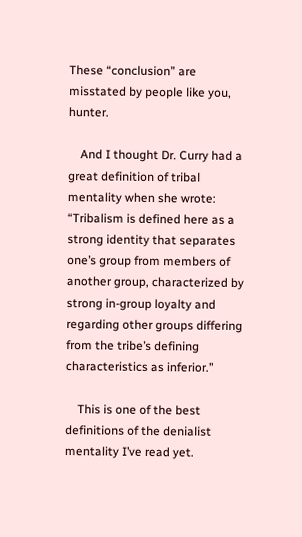These “conclusion” are misstated by people like you, hunter.

    And I thought Dr. Curry had a great definition of tribal mentality when she wrote: “Tribalism is defined here as a strong identity that separates one’s group from members of another group, characterized by strong in-group loyalty and regarding other groups differing from the tribe’s defining characteristics as inferior.”

    This is one of the best definitions of the denialist mentality I’ve read yet.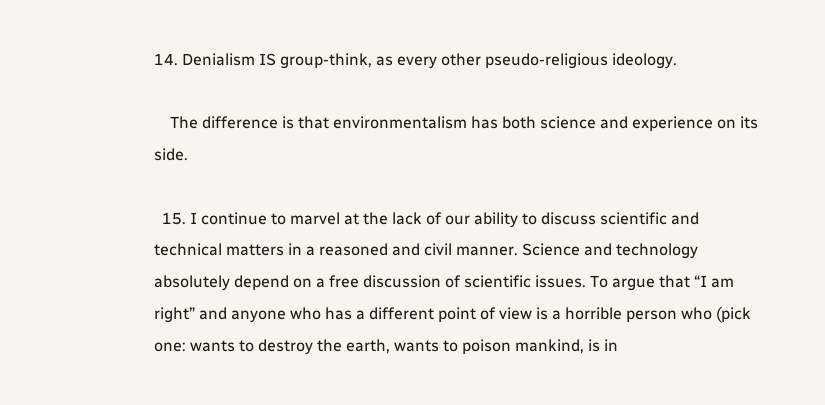14. Denialism IS group-think, as every other pseudo-religious ideology.

    The difference is that environmentalism has both science and experience on its side.

  15. I continue to marvel at the lack of our ability to discuss scientific and technical matters in a reasoned and civil manner. Science and technology absolutely depend on a free discussion of scientific issues. To argue that “I am right” and anyone who has a different point of view is a horrible person who (pick one: wants to destroy the earth, wants to poison mankind, is in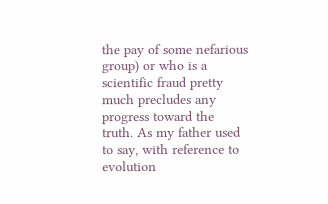the pay of some nefarious group) or who is a scientific fraud pretty much precludes any progress toward the truth. As my father used to say, with reference to evolution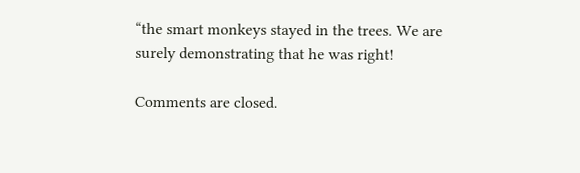“the smart monkeys stayed in the trees. We are surely demonstrating that he was right!

Comments are closed.